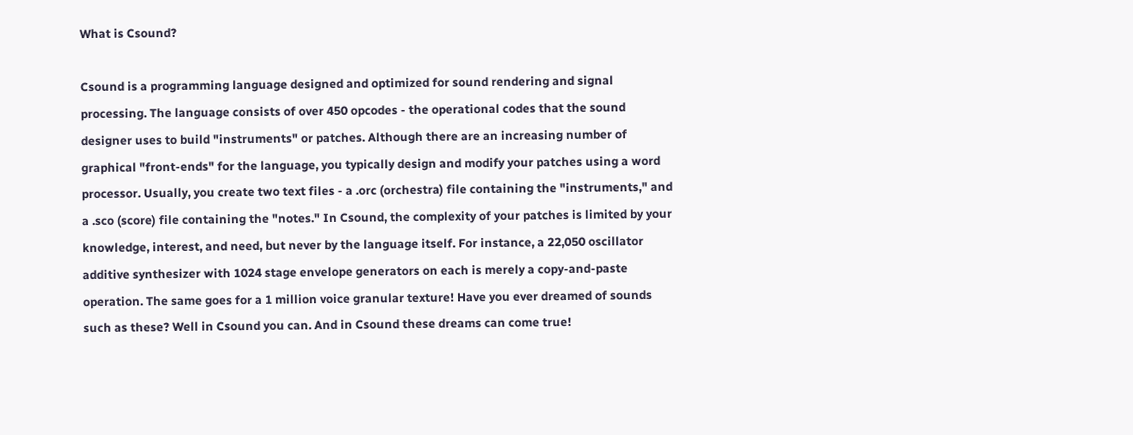What is Csound?

Csound is a programming language designed and optimized for sound rendering and signal processing. The language consists of over 450 opcodes - the operational codes that the sound designer uses to build "instruments" or patches. Although there are an increasing number of graphical "front-ends" for the language, you typically design and modify your patches using a word processor. Usually, you create two text files - a .orc (orchestra) file containing the "instruments," and a .sco (score) file containing the "notes." In Csound, the complexity of your patches is limited by your knowledge, interest, and need, but never by the language itself. For instance, a 22,050 oscillator additive synthesizer with 1024 stage envelope generators on each is merely a copy-and-paste operation. The same goes for a 1 million voice granular texture! Have you ever dreamed of sounds such as these? Well in Csound you can. And in Csound these dreams can come true!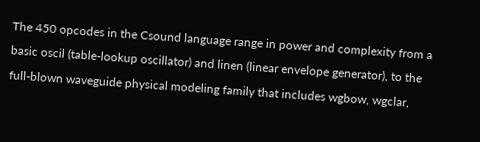The 450 opcodes in the Csound language range in power and complexity from a basic oscil (table-lookup oscillator) and linen (linear envelope generator), to the full-blown waveguide physical modeling family that includes wgbow, wgclar,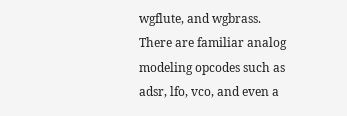wgflute, and wgbrass. There are familiar analog modeling opcodes such as adsr, lfo, vco, and even a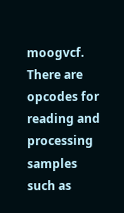moogvcf. There are opcodes for reading and processing samples such as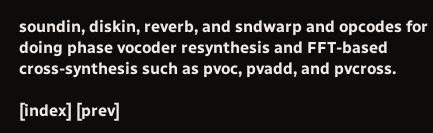soundin, diskin, reverb, and sndwarp and opcodes for doing phase vocoder resynthesis and FFT-based cross-synthesis such as pvoc, pvadd, and pvcross.

[index] [prev]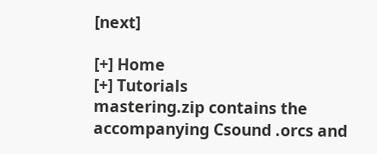[next]

[+] Home
[+] Tutorials
mastering.zip contains the accompanying Csound .orcs and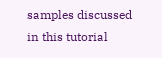samples discussed in this tutorial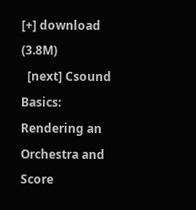[+] download (3.8M)
  [next] Csound Basics: Rendering an Orchestra and Score